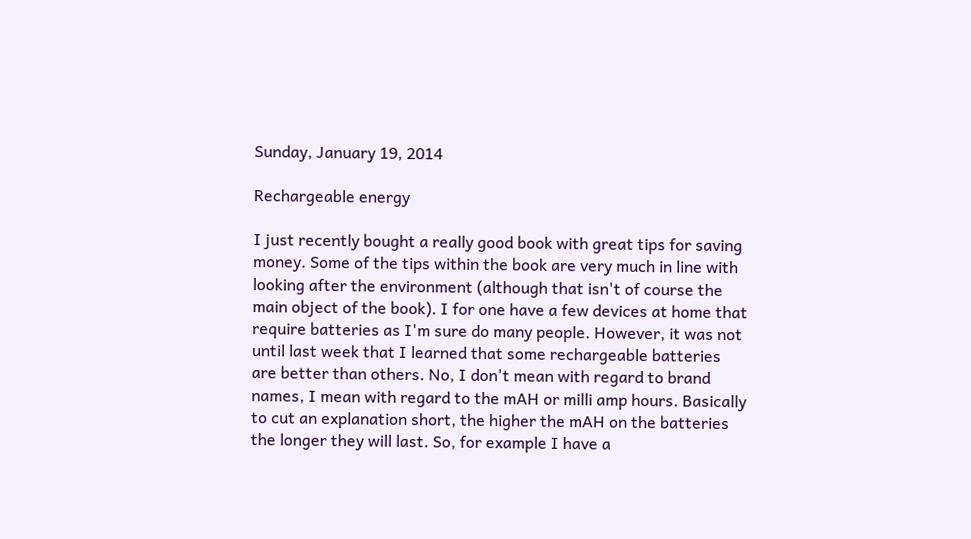Sunday, January 19, 2014

Rechargeable energy

I just recently bought a really good book with great tips for saving money. Some of the tips within the book are very much in line with looking after the environment (although that isn't of course the main object of the book). I for one have a few devices at home that require batteries as I'm sure do many people. However, it was not until last week that I learned that some rechargeable batteries are better than others. No, I don't mean with regard to brand names, I mean with regard to the mAH or milli amp hours. Basically to cut an explanation short, the higher the mAH on the batteries the longer they will last. So, for example I have a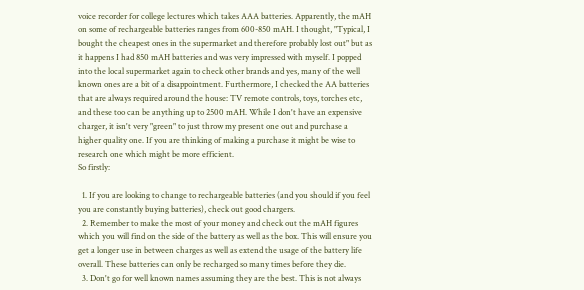voice recorder for college lectures which takes AAA batteries. Apparently, the mAH on some of rechargeable batteries ranges from 600-850 mAH. I thought, "Typical, I bought the cheapest ones in the supermarket and therefore probably lost out" but as it happens I had 850 mAH batteries and was very impressed with myself. I popped into the local supermarket again to check other brands and yes, many of the well known ones are a bit of a disappointment. Furthermore, I checked the AA batteries that are always required around the house: TV remote controls, toys, torches etc, and these too can be anything up to 2500 mAH. While I don't have an expensive charger, it isn't very "green" to just throw my present one out and purchase a higher quality one. If you are thinking of making a purchase it might be wise to research one which might be more efficient.
So firstly:

  1. If you are looking to change to rechargeable batteries (and you should if you feel you are constantly buying batteries), check out good chargers.
  2. Remember to make the most of your money and check out the mAH figures which you will find on the side of the battery as well as the box. This will ensure you get a longer use in between charges as well as extend the usage of the battery life overall. These batteries can only be recharged so many times before they die.
  3. Don't go for well known names assuming they are the best. This is not always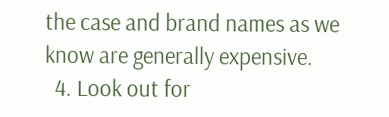the case and brand names as we know are generally expensive.
  4. Look out for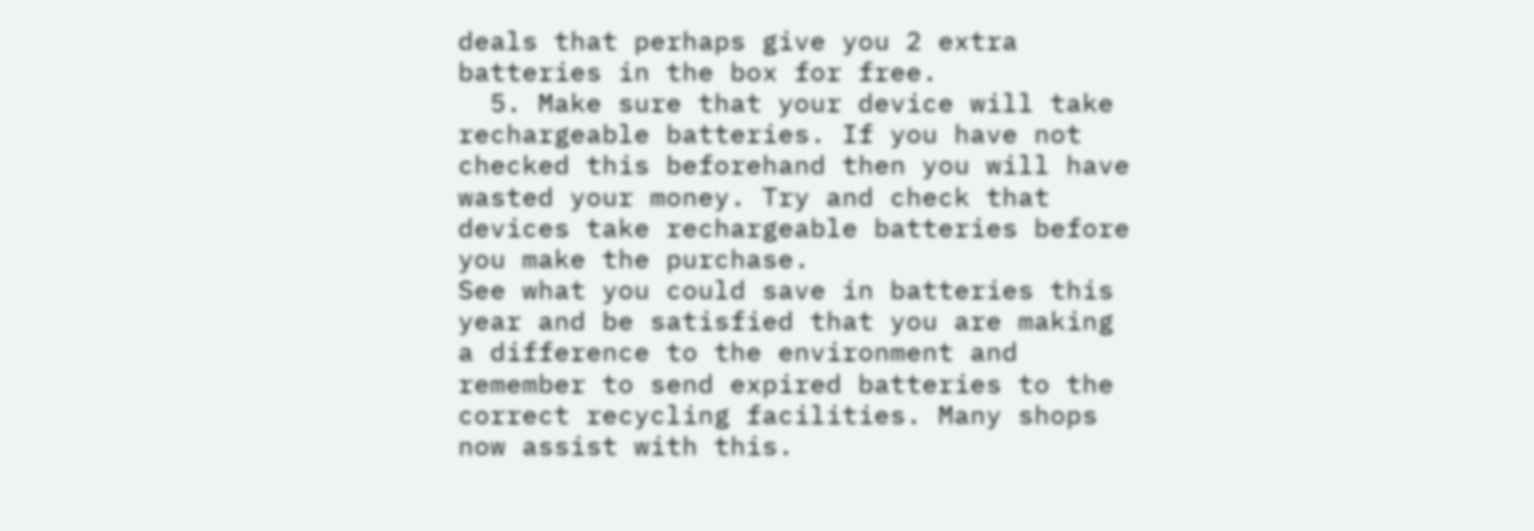deals that perhaps give you 2 extra batteries in the box for free.
  5. Make sure that your device will take rechargeable batteries. If you have not checked this beforehand then you will have wasted your money. Try and check that devices take rechargeable batteries before you make the purchase.
See what you could save in batteries this year and be satisfied that you are making a difference to the environment and remember to send expired batteries to the correct recycling facilities. Many shops now assist with this.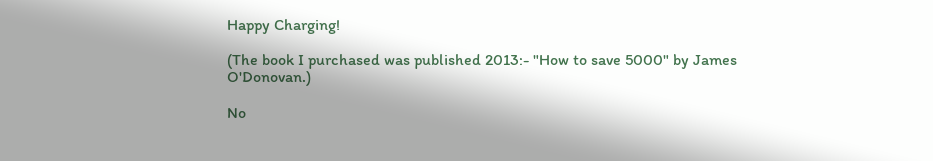Happy Charging!

(The book I purchased was published 2013:- "How to save 5000" by James O'Donovan.)

No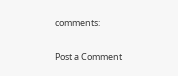comments:

Post a Comment